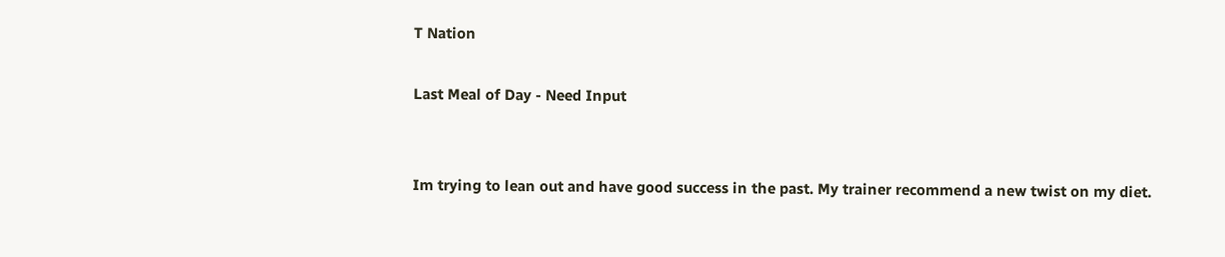T Nation

Last Meal of Day - Need Input


Im trying to lean out and have good success in the past. My trainer recommend a new twist on my diet.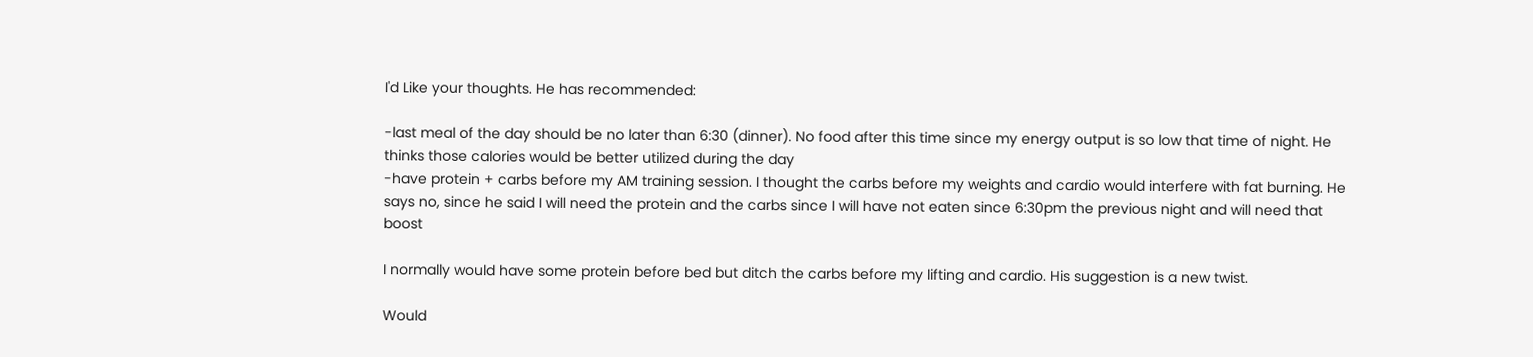I'd Like your thoughts. He has recommended:

-last meal of the day should be no later than 6:30 (dinner). No food after this time since my energy output is so low that time of night. He thinks those calories would be better utilized during the day
-have protein + carbs before my AM training session. I thought the carbs before my weights and cardio would interfere with fat burning. He says no, since he said I will need the protein and the carbs since I will have not eaten since 6:30pm the previous night and will need that boost

I normally would have some protein before bed but ditch the carbs before my lifting and cardio. His suggestion is a new twist.

Would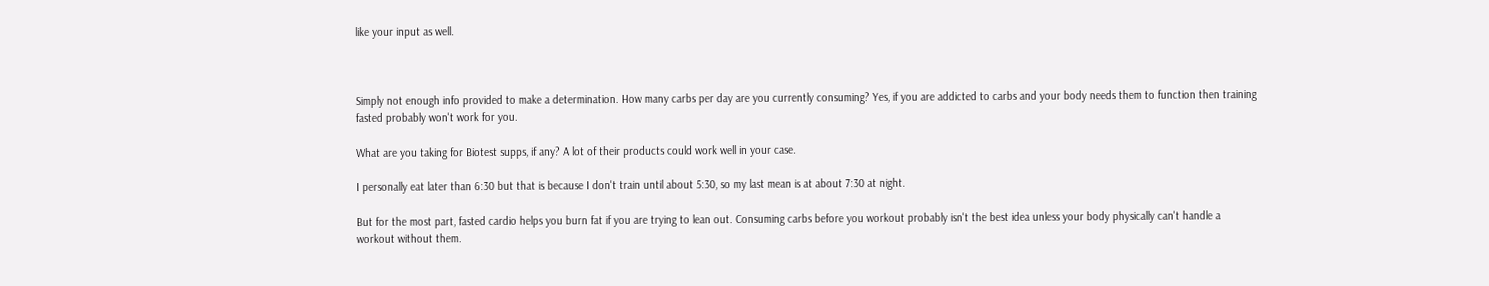like your input as well.



Simply not enough info provided to make a determination. How many carbs per day are you currently consuming? Yes, if you are addicted to carbs and your body needs them to function then training fasted probably won't work for you.

What are you taking for Biotest supps, if any? A lot of their products could work well in your case.

I personally eat later than 6:30 but that is because I don't train until about 5:30, so my last mean is at about 7:30 at night.

But for the most part, fasted cardio helps you burn fat if you are trying to lean out. Consuming carbs before you workout probably isn't the best idea unless your body physically can't handle a workout without them.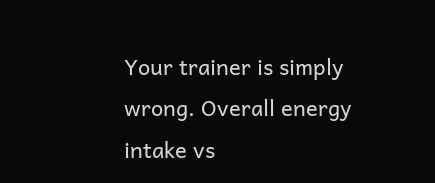Your trainer is simply wrong. Overall energy intake vs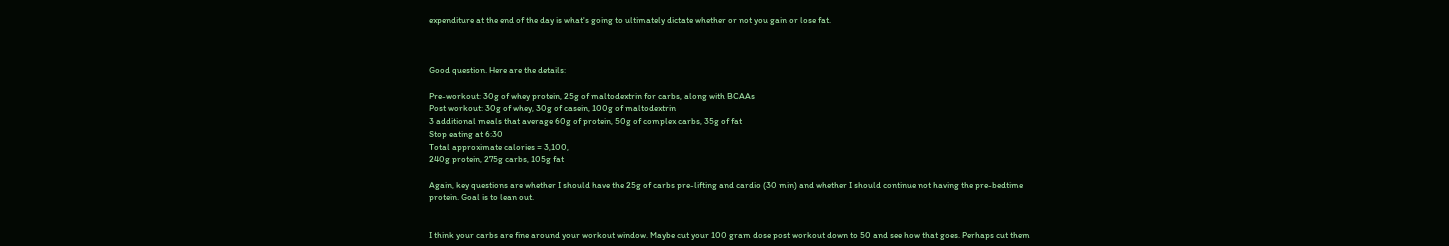expenditure at the end of the day is what's going to ultimately dictate whether or not you gain or lose fat.



Good question. Here are the details:

Pre-workout: 30g of whey protein, 25g of maltodextrin for carbs, along with BCAAs
Post workout: 30g of whey, 30g of casein, 100g of maltodextrin
3 additional meals that average 60g of protein, 50g of complex carbs, 35g of fat
Stop eating at 6:30
Total approximate calories = 3,100,
240g protein, 275g carbs, 105g fat

Again, key questions are whether I should have the 25g of carbs pre-lifting and cardio (30 min) and whether I should continue not having the pre-bedtime protein. Goal is to lean out.


I think your carbs are fine around your workout window. Maybe cut your 100 gram dose post workout down to 50 and see how that goes. Perhaps cut them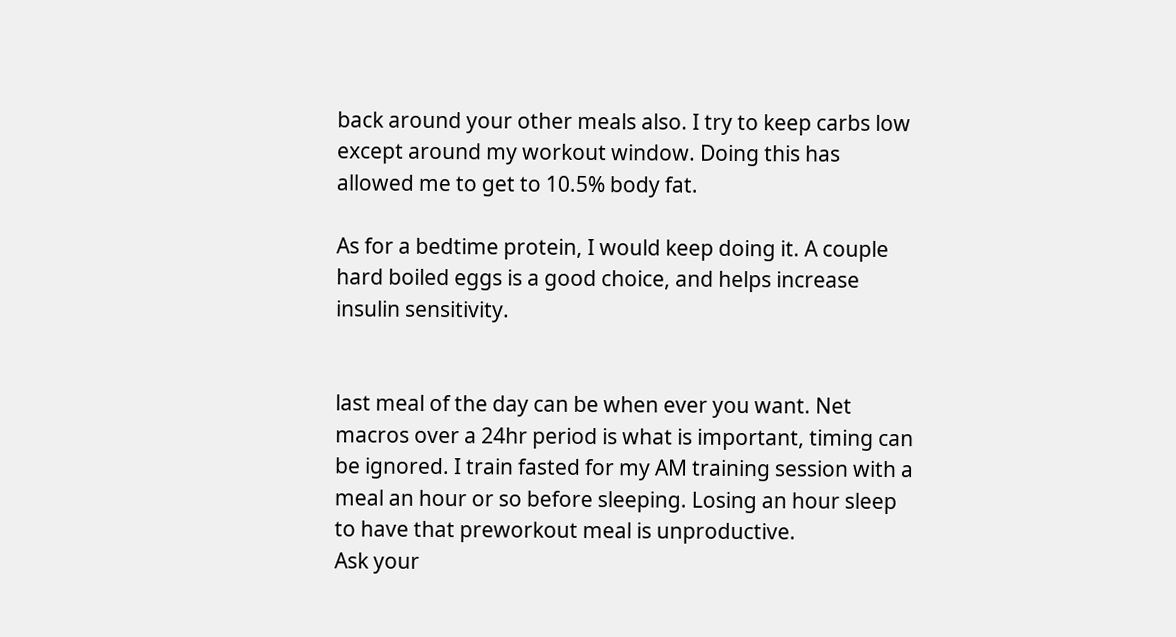back around your other meals also. I try to keep carbs low except around my workout window. Doing this has allowed me to get to 10.5% body fat.

As for a bedtime protein, I would keep doing it. A couple hard boiled eggs is a good choice, and helps increase insulin sensitivity.


last meal of the day can be when ever you want. Net macros over a 24hr period is what is important, timing can be ignored. I train fasted for my AM training session with a meal an hour or so before sleeping. Losing an hour sleep to have that preworkout meal is unproductive.
Ask your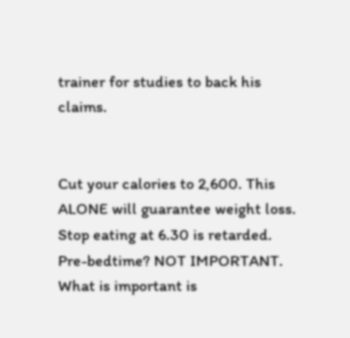trainer for studies to back his claims.


Cut your calories to 2,600. This ALONE will guarantee weight loss.
Stop eating at 6.30 is retarded.
Pre-bedtime? NOT IMPORTANT. What is important is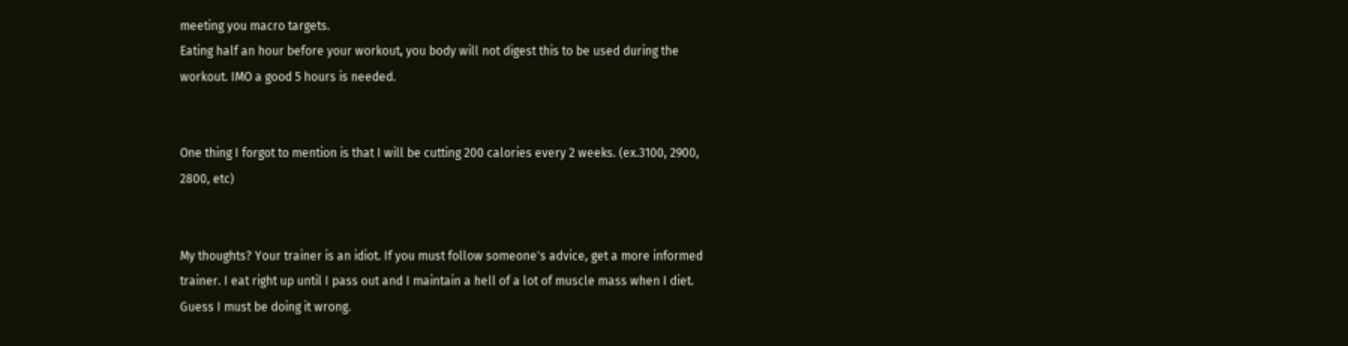meeting you macro targets.
Eating half an hour before your workout, you body will not digest this to be used during the workout. IMO a good 5 hours is needed.


One thing I forgot to mention is that I will be cutting 200 calories every 2 weeks. (ex.3100, 2900, 2800, etc)


My thoughts? Your trainer is an idiot. If you must follow someone's advice, get a more informed trainer. I eat right up until I pass out and I maintain a hell of a lot of muscle mass when I diet. Guess I must be doing it wrong.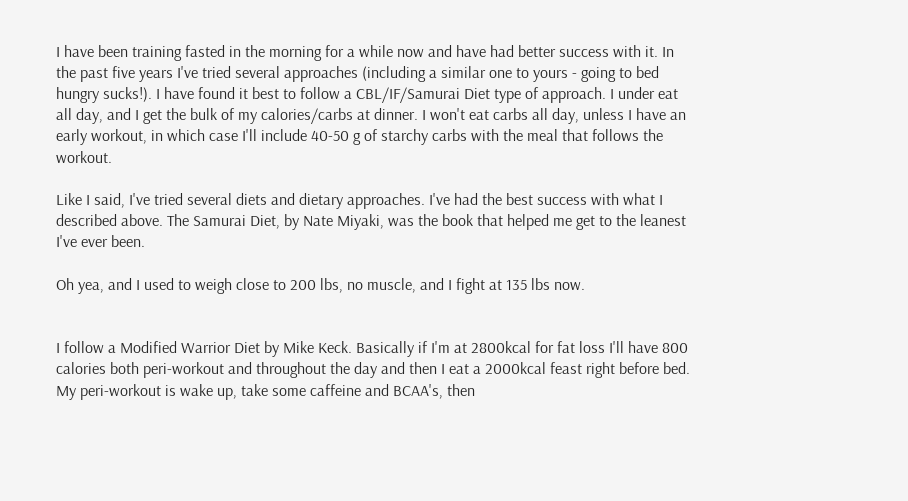I have been training fasted in the morning for a while now and have had better success with it. In the past five years I've tried several approaches (including a similar one to yours - going to bed hungry sucks!). I have found it best to follow a CBL/IF/Samurai Diet type of approach. I under eat all day, and I get the bulk of my calories/carbs at dinner. I won't eat carbs all day, unless I have an early workout, in which case I'll include 40-50 g of starchy carbs with the meal that follows the workout.

Like I said, I've tried several diets and dietary approaches. I've had the best success with what I described above. The Samurai Diet, by Nate Miyaki, was the book that helped me get to the leanest I've ever been.

Oh yea, and I used to weigh close to 200 lbs, no muscle, and I fight at 135 lbs now.


I follow a Modified Warrior Diet by Mike Keck. Basically if I'm at 2800kcal for fat loss I'll have 800 calories both peri-workout and throughout the day and then I eat a 2000kcal feast right before bed. My peri-workout is wake up, take some caffeine and BCAA's, then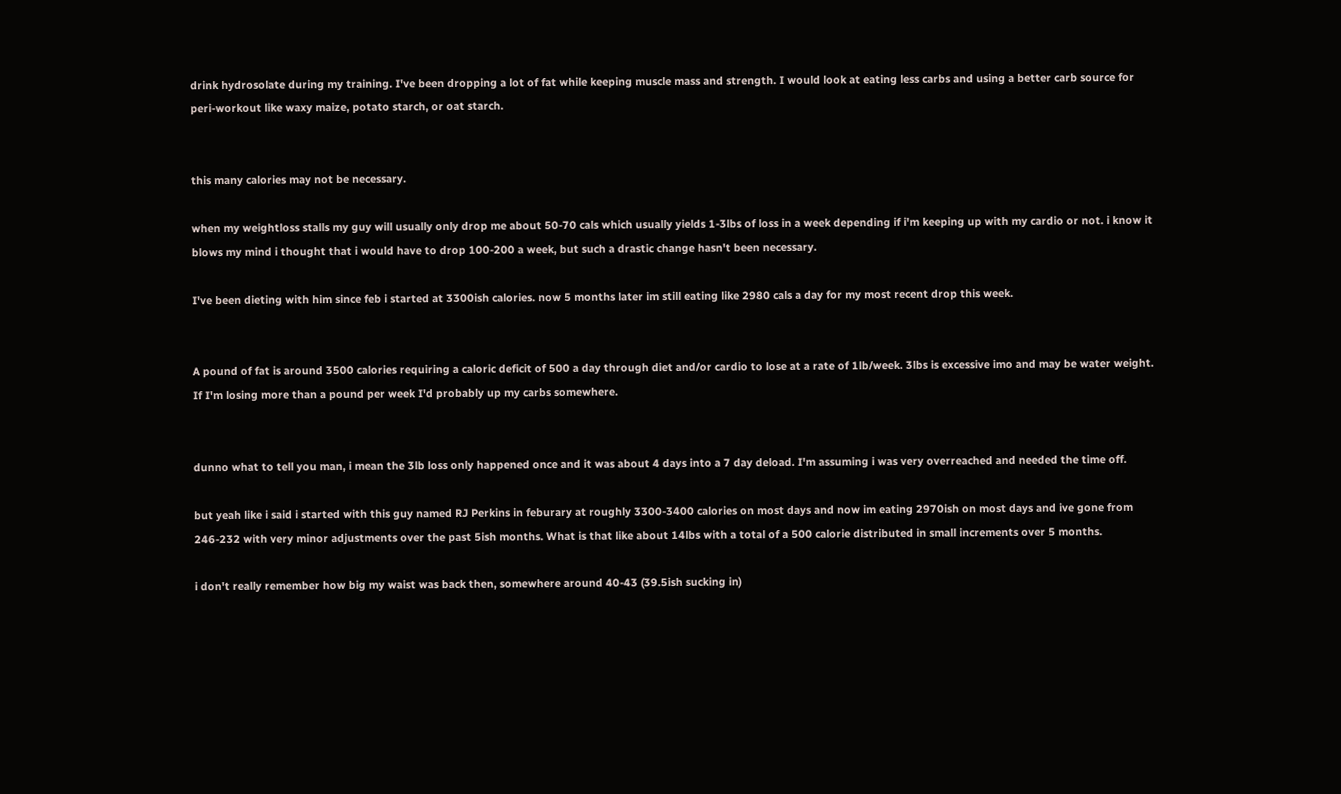drink hydrosolate during my training. I've been dropping a lot of fat while keeping muscle mass and strength. I would look at eating less carbs and using a better carb source for peri-workout like waxy maize, potato starch, or oat starch.


this many calories may not be necessary.

when my weightloss stalls my guy will usually only drop me about 50-70 cals which usually yields 1-3lbs of loss in a week depending if i'm keeping up with my cardio or not. i know it blows my mind i thought that i would have to drop 100-200 a week, but such a drastic change hasn't been necessary.

I've been dieting with him since feb i started at 3300ish calories. now 5 months later im still eating like 2980 cals a day for my most recent drop this week.


A pound of fat is around 3500 calories requiring a caloric deficit of 500 a day through diet and/or cardio to lose at a rate of 1lb/week. 3lbs is excessive imo and may be water weight. If I'm losing more than a pound per week I'd probably up my carbs somewhere.


dunno what to tell you man, i mean the 3lb loss only happened once and it was about 4 days into a 7 day deload. I'm assuming i was very overreached and needed the time off.

but yeah like i said i started with this guy named RJ Perkins in feburary at roughly 3300-3400 calories on most days and now im eating 2970ish on most days and ive gone from 246-232 with very minor adjustments over the past 5ish months. What is that like about 14lbs with a total of a 500 calorie distributed in small increments over 5 months.

i don't really remember how big my waist was back then, somewhere around 40-43 (39.5ish sucking in)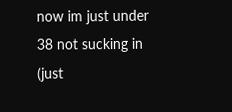now im just under 38 not sucking in (just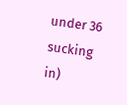under 36 sucking in)